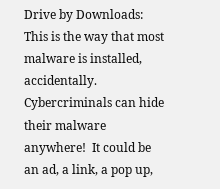Drive by Downloads:  This is the way that most malware is installed, accidentally.  Cybercriminals can hide their malware anywhere!  It could be an ad, a link, a pop up,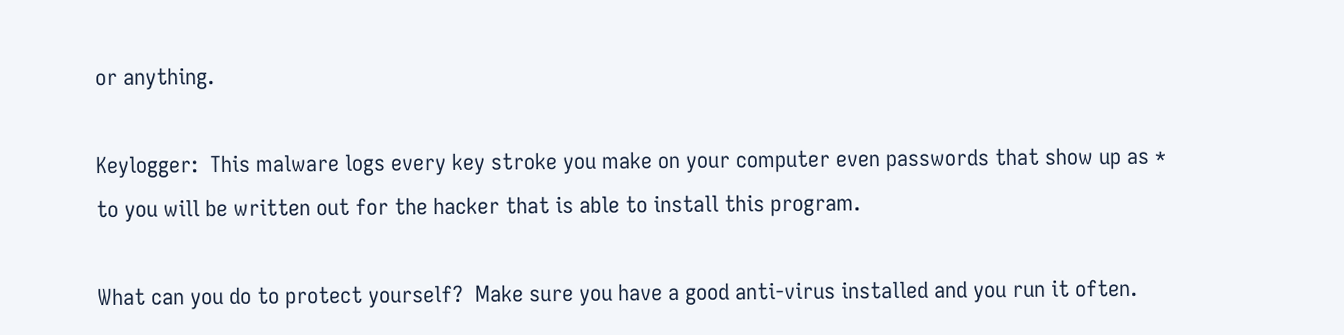or anything.

Keylogger:  This malware logs every key stroke you make on your computer even passwords that show up as * to you will be written out for the hacker that is able to install this program.

What can you do to protect yourself?  Make sure you have a good anti-virus installed and you run it often.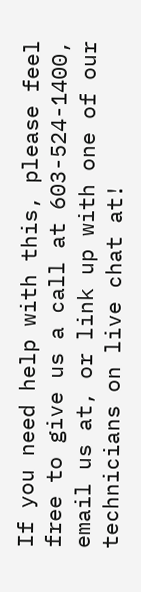If you need help with this, please feel free to give us a call at 603-524-1400, email us at, or link up with one of our technicians on live chat at!